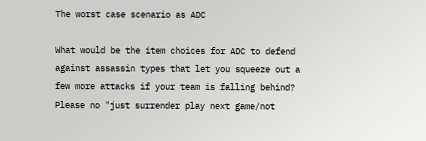The worst case scenario as ADC

What would be the item choices for ADC to defend against assassin types that let you squeeze out a few more attacks if your team is falling behind? Please no "just surrender play next game/not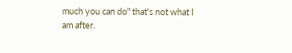much you can do" that's not what I am after.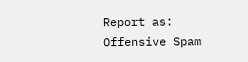Report as:
Offensive Spam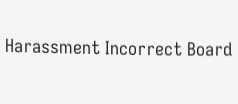Harassment Incorrect Board